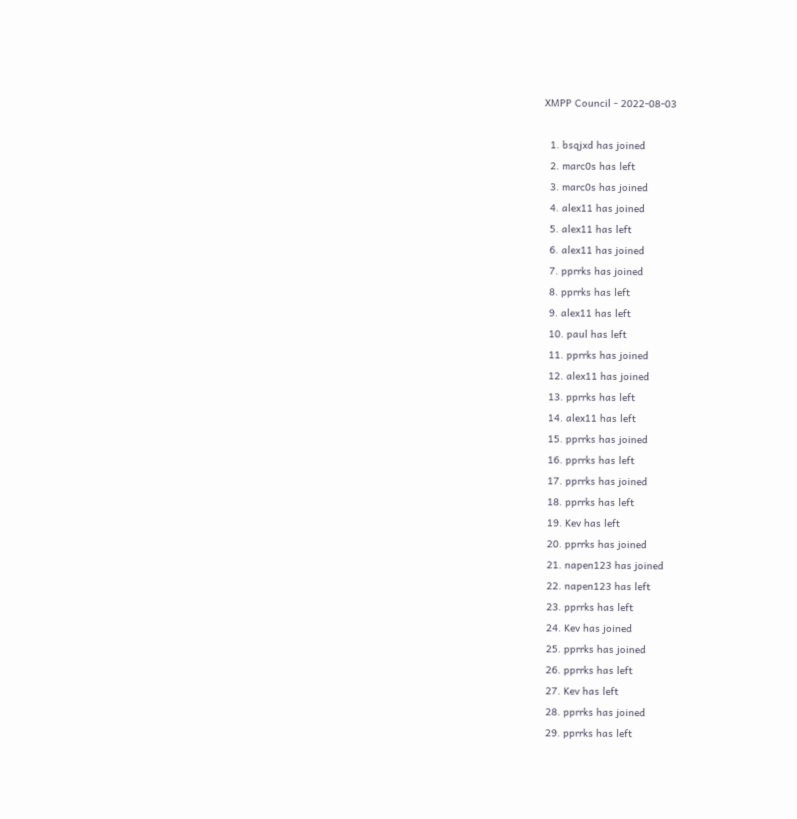XMPP Council - 2022-08-03

  1. bsqjxd has joined
  2. marc0s has left
  3. marc0s has joined
  4. alex11 has joined
  5. alex11 has left
  6. alex11 has joined
  7. pprrks has joined
  8. pprrks has left
  9. alex11 has left
  10. paul has left
  11. pprrks has joined
  12. alex11 has joined
  13. pprrks has left
  14. alex11 has left
  15. pprrks has joined
  16. pprrks has left
  17. pprrks has joined
  18. pprrks has left
  19. Kev has left
  20. pprrks has joined
  21. napen123 has joined
  22. napen123 has left
  23. pprrks has left
  24. Kev has joined
  25. pprrks has joined
  26. pprrks has left
  27. Kev has left
  28. pprrks has joined
  29. pprrks has left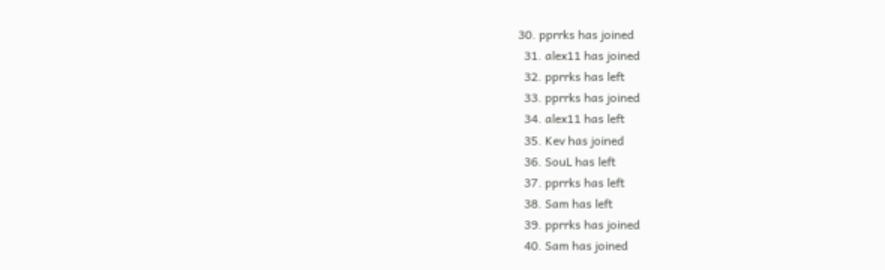30. pprrks has joined
  31. alex11 has joined
  32. pprrks has left
  33. pprrks has joined
  34. alex11 has left
  35. Kev has joined
  36. SouL has left
  37. pprrks has left
  38. Sam has left
  39. pprrks has joined
  40. Sam has joined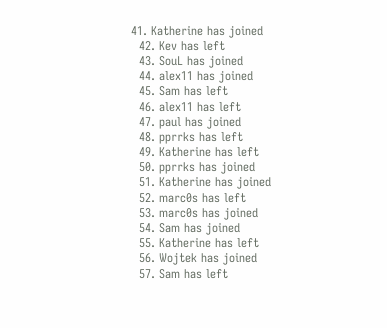41. Katherine has joined
  42. Kev has left
  43. SouL has joined
  44. alex11 has joined
  45. Sam has left
  46. alex11 has left
  47. paul has joined
  48. pprrks has left
  49. Katherine has left
  50. pprrks has joined
  51. Katherine has joined
  52. marc0s has left
  53. marc0s has joined
  54. Sam has joined
  55. Katherine has left
  56. Wojtek has joined
  57. Sam has left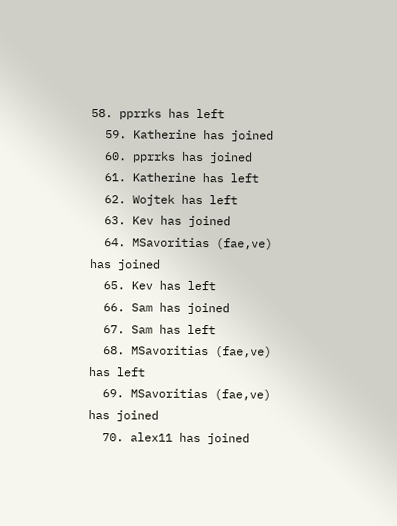58. pprrks has left
  59. Katherine has joined
  60. pprrks has joined
  61. Katherine has left
  62. Wojtek has left
  63. Kev has joined
  64. MSavoritias (fae,ve) has joined
  65. Kev has left
  66. Sam has joined
  67. Sam has left
  68. MSavoritias (fae,ve) has left
  69. MSavoritias (fae,ve) has joined
  70. alex11 has joined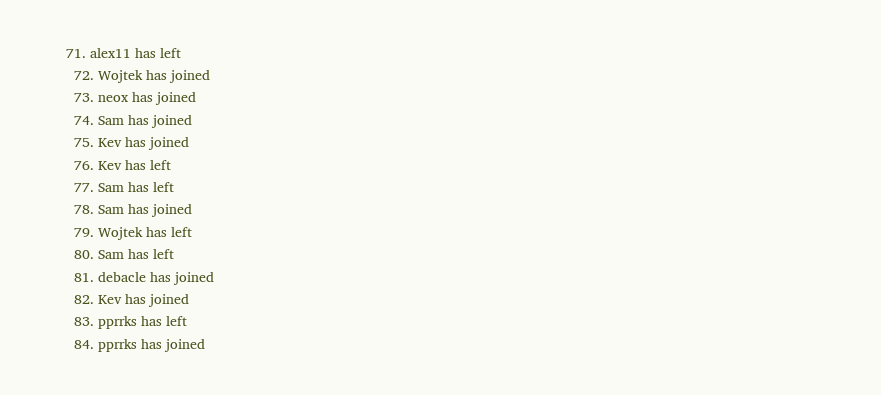71. alex11 has left
  72. Wojtek has joined
  73. neox has joined
  74. Sam has joined
  75. Kev has joined
  76. Kev has left
  77. Sam has left
  78. Sam has joined
  79. Wojtek has left
  80. Sam has left
  81. debacle has joined
  82. Kev has joined
  83. pprrks has left
  84. pprrks has joined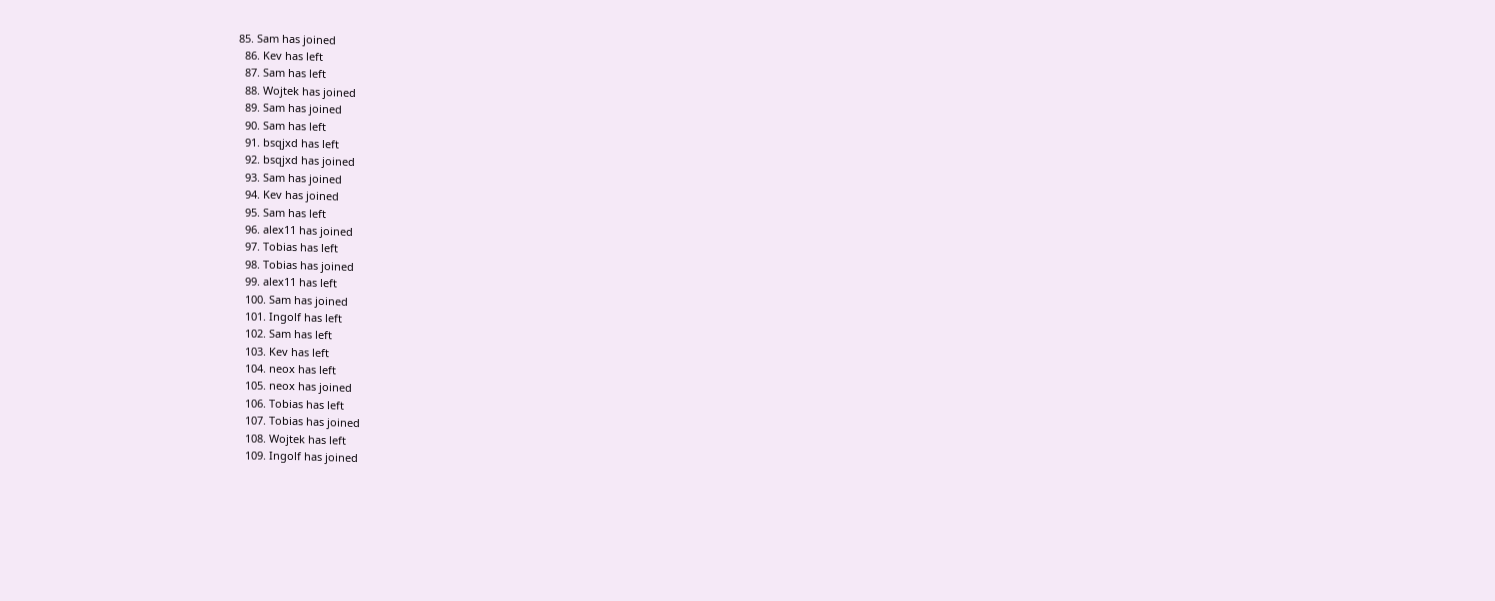85. Sam has joined
  86. Kev has left
  87. Sam has left
  88. Wojtek has joined
  89. Sam has joined
  90. Sam has left
  91. bsqjxd has left
  92. bsqjxd has joined
  93. Sam has joined
  94. Kev has joined
  95. Sam has left
  96. alex11 has joined
  97. Tobias has left
  98. Tobias has joined
  99. alex11 has left
  100. Sam has joined
  101. Ingolf has left
  102. Sam has left
  103. Kev has left
  104. neox has left
  105. neox has joined
  106. Tobias has left
  107. Tobias has joined
  108. Wojtek has left
  109. Ingolf has joined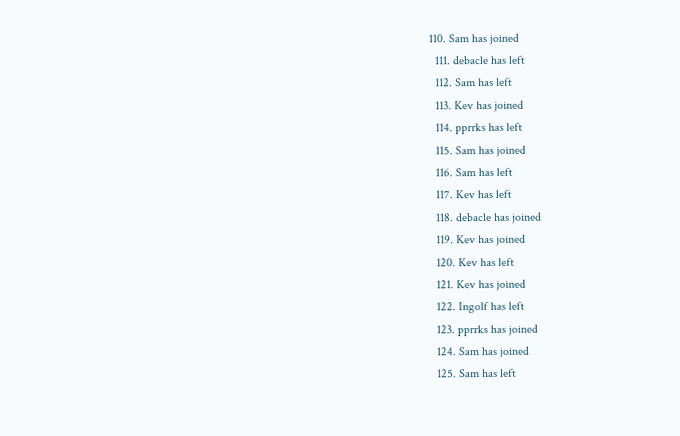110. Sam has joined
  111. debacle has left
  112. Sam has left
  113. Kev has joined
  114. pprrks has left
  115. Sam has joined
  116. Sam has left
  117. Kev has left
  118. debacle has joined
  119. Kev has joined
  120. Kev has left
  121. Kev has joined
  122. Ingolf has left
  123. pprrks has joined
  124. Sam has joined
  125. Sam has left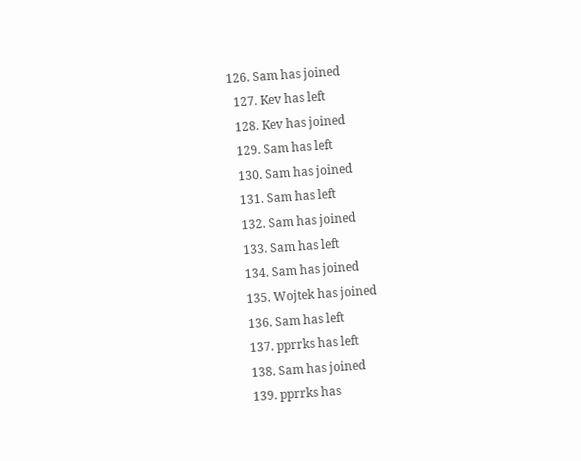126. Sam has joined
  127. Kev has left
  128. Kev has joined
  129. Sam has left
  130. Sam has joined
  131. Sam has left
  132. Sam has joined
  133. Sam has left
  134. Sam has joined
  135. Wojtek has joined
  136. Sam has left
  137. pprrks has left
  138. Sam has joined
  139. pprrks has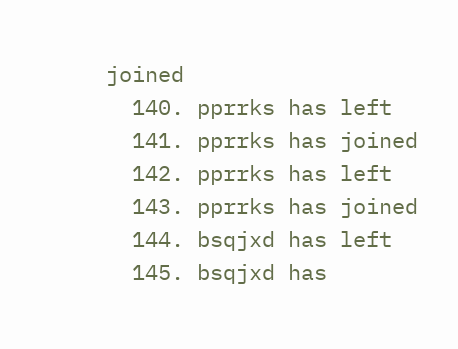joined
  140. pprrks has left
  141. pprrks has joined
  142. pprrks has left
  143. pprrks has joined
  144. bsqjxd has left
  145. bsqjxd has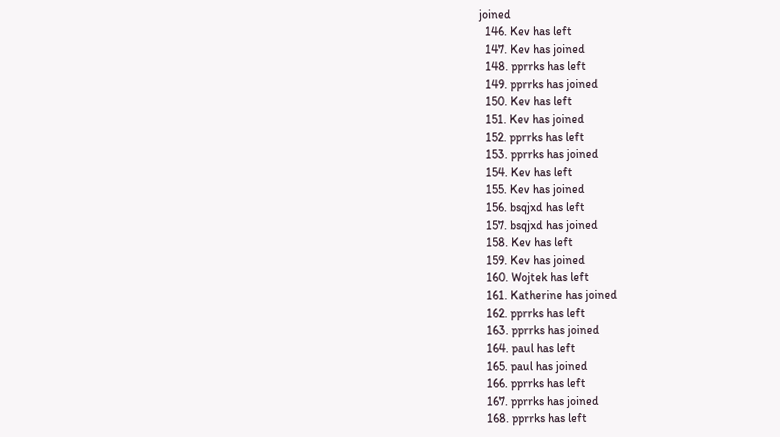joined
  146. Kev has left
  147. Kev has joined
  148. pprrks has left
  149. pprrks has joined
  150. Kev has left
  151. Kev has joined
  152. pprrks has left
  153. pprrks has joined
  154. Kev has left
  155. Kev has joined
  156. bsqjxd has left
  157. bsqjxd has joined
  158. Kev has left
  159. Kev has joined
  160. Wojtek has left
  161. Katherine has joined
  162. pprrks has left
  163. pprrks has joined
  164. paul has left
  165. paul has joined
  166. pprrks has left
  167. pprrks has joined
  168. pprrks has left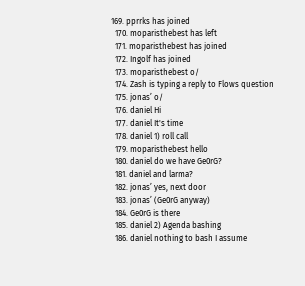169. pprrks has joined
  170. moparisthebest has left
  171. moparisthebest has joined
  172. Ingolf has joined
  173. moparisthebest o/
  174. Zash is typing a reply to Flows question
  175. jonas’ o/
  176. daniel Hi
  177. daniel It's time
  178. daniel 1) roll call
  179. moparisthebest hello
  180. daniel do we have Ge0rG?
  181. daniel and larma?
  182. jonas’ yes, next door
  183. jonas’ (Ge0rG anyway)
  184. Ge0rG is there
  185. daniel 2) Agenda bashing
  186. daniel nothing to bash I assume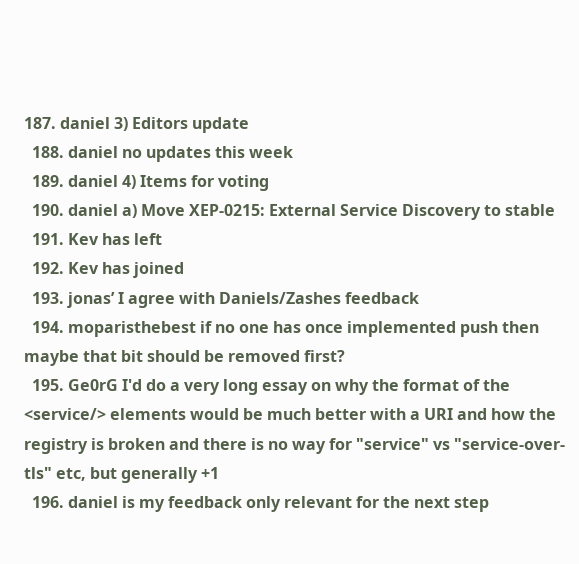187. daniel 3) Editors update
  188. daniel no updates this week
  189. daniel 4) Items for voting
  190. daniel a) Move XEP-0215: External Service Discovery to stable
  191. Kev has left
  192. Kev has joined
  193. jonas’ I agree with Daniels/Zashes feedback
  194. moparisthebest if no one has once implemented push then maybe that bit should be removed first?
  195. Ge0rG I'd do a very long essay on why the format of the <service/> elements would be much better with a URI and how the registry is broken and there is no way for "service" vs "service-over-tls" etc, but generally +1
  196. daniel is my feedback only relevant for the next step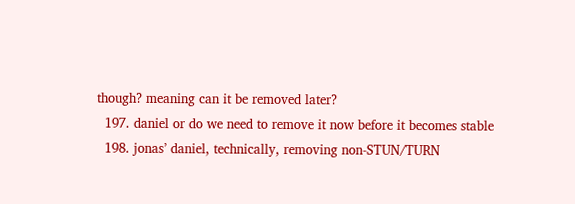though? meaning can it be removed later?
  197. daniel or do we need to remove it now before it becomes stable
  198. jonas’ daniel, technically, removing non-STUN/TURN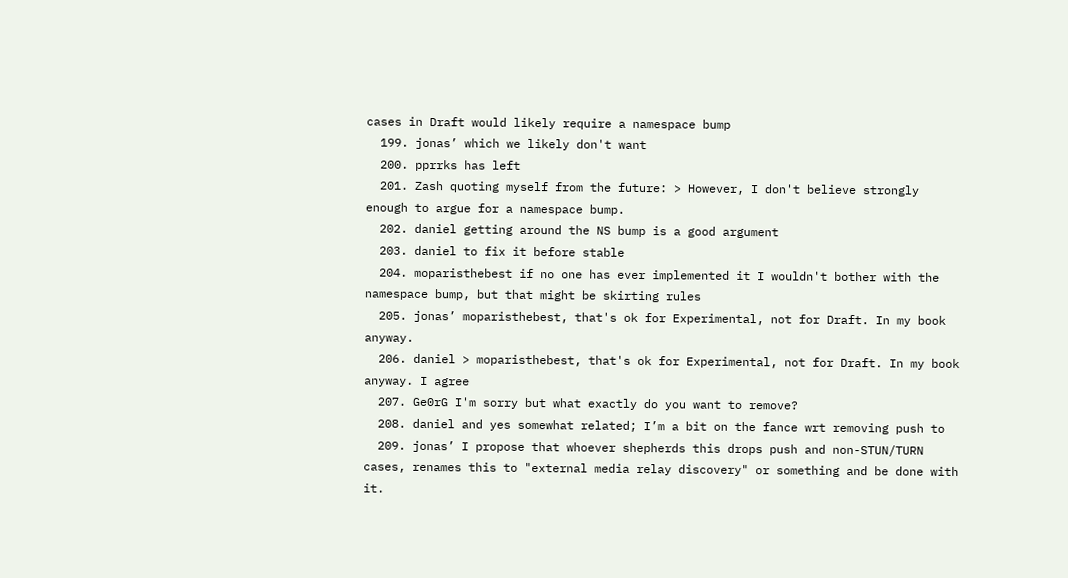cases in Draft would likely require a namespace bump
  199. jonas’ which we likely don't want
  200. pprrks has left
  201. Zash quoting myself from the future: > However, I don't believe strongly enough to argue for a namespace bump.
  202. daniel getting around the NS bump is a good argument
  203. daniel to fix it before stable
  204. moparisthebest if no one has ever implemented it I wouldn't bother with the namespace bump, but that might be skirting rules
  205. jonas’ moparisthebest, that's ok for Experimental, not for Draft. In my book anyway.
  206. daniel > moparisthebest, that's ok for Experimental, not for Draft. In my book anyway. I agree
  207. Ge0rG I'm sorry but what exactly do you want to remove?
  208. daniel and yes somewhat related; I’m a bit on the fance wrt removing push to
  209. jonas’ I propose that whoever shepherds this drops push and non-STUN/TURN cases, renames this to "external media relay discovery" or something and be done with it.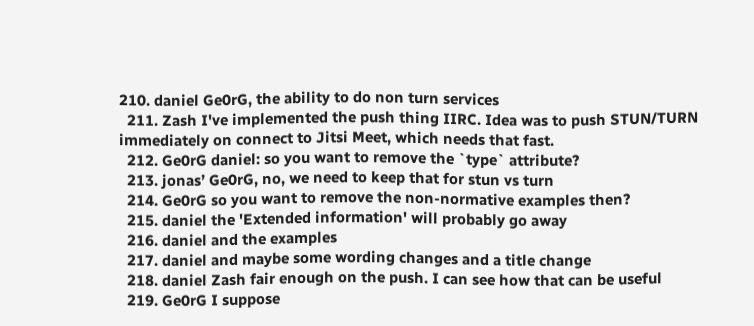210. daniel Ge0rG, the ability to do non turn services
  211. Zash I've implemented the push thing IIRC. Idea was to push STUN/TURN immediately on connect to Jitsi Meet, which needs that fast.
  212. Ge0rG daniel: so you want to remove the `type` attribute?
  213. jonas’ Ge0rG, no, we need to keep that for stun vs turn
  214. Ge0rG so you want to remove the non-normative examples then?
  215. daniel the 'Extended information' will probably go away
  216. daniel and the examples
  217. daniel and maybe some wording changes and a title change
  218. daniel Zash fair enough on the push. I can see how that can be useful
  219. Ge0rG I suppose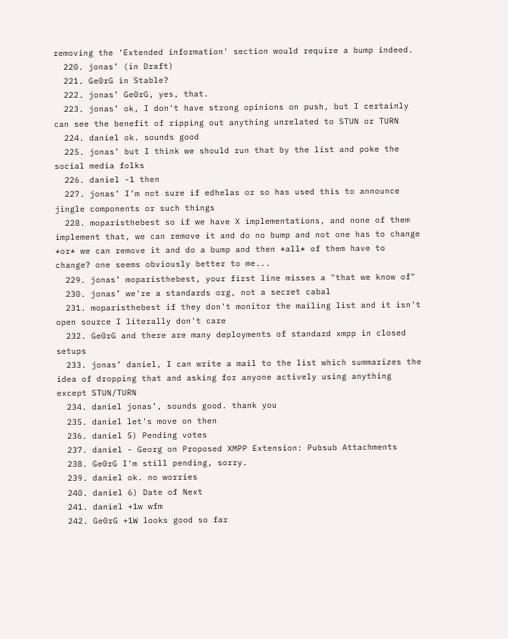removing the 'Extended information' section would require a bump indeed.
  220. jonas’ (in Draft)
  221. Ge0rG in Stable?
  222. jonas’ Ge0rG, yes, that.
  223. jonas’ ok, I don't have strong opinions on push, but I certainly can see the benefit of ripping out anything unrelated to STUN or TURN
  224. daniel ok. sounds good
  225. jonas’ but I think we should run that by the list and poke the social media folks
  226. daniel -1 then
  227. jonas’ I'm not sure if edhelas or so has used this to announce jingle components or such things
  228. moparisthebest so if we have X implementations, and none of them implement that, we can remove it and do no bump and not one has to change *or* we can remove it and do a bump and then *all* of them have to change? one seems obviously better to me...
  229. jonas’ moparisthebest, your first line misses a "that we know of"
  230. jonas’ we're a standards org, not a secret cabal
  231. moparisthebest if they don't monitor the mailing list and it isn't open source I literally don't care
  232. Ge0rG and there are many deployments of standard xmpp in closed setups
  233. jonas’ daniel, I can write a mail to the list which summarizes the idea of dropping that and asking for anyone actively using anything except STUN/TURN
  234. daniel jonas’, sounds good. thank you
  235. daniel let's move on then
  236. daniel 5) Pending votes
  237. daniel - Georg on Proposed XMPP Extension: Pubsub Attachments
  238. Ge0rG I'm still pending, sorry.
  239. daniel ok. no worries
  240. daniel 6) Date of Next
  241. daniel +1w wfm
  242. Ge0rG +1W looks good so far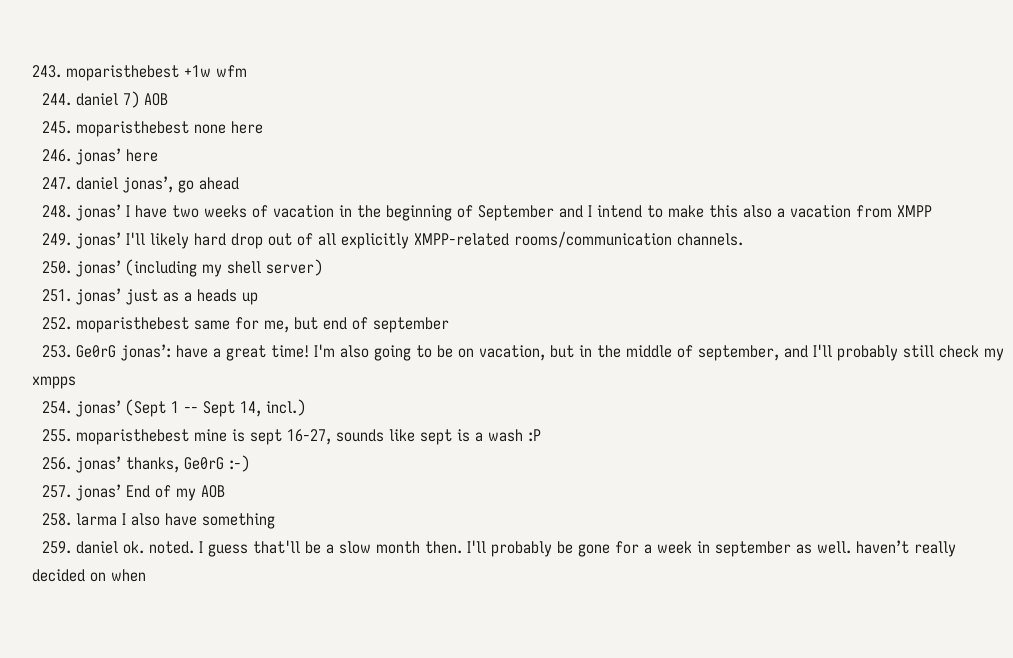243. moparisthebest +1w wfm
  244. daniel 7) AOB
  245. moparisthebest none here
  246. jonas’ here
  247. daniel jonas’, go ahead
  248. jonas’ I have two weeks of vacation in the beginning of September and I intend to make this also a vacation from XMPP
  249. jonas’ I'll likely hard drop out of all explicitly XMPP-related rooms/communication channels.
  250. jonas’ (including my shell server)
  251. jonas’ just as a heads up
  252. moparisthebest same for me, but end of september
  253. Ge0rG jonas’: have a great time! I'm also going to be on vacation, but in the middle of september, and I'll probably still check my xmpps
  254. jonas’ (Sept 1 -- Sept 14, incl.)
  255. moparisthebest mine is sept 16-27, sounds like sept is a wash :P
  256. jonas’ thanks, Ge0rG :-)
  257. jonas’ End of my AOB
  258. larma I also have something
  259. daniel ok. noted. I guess that'll be a slow month then. I'll probably be gone for a week in september as well. haven’t really decided on when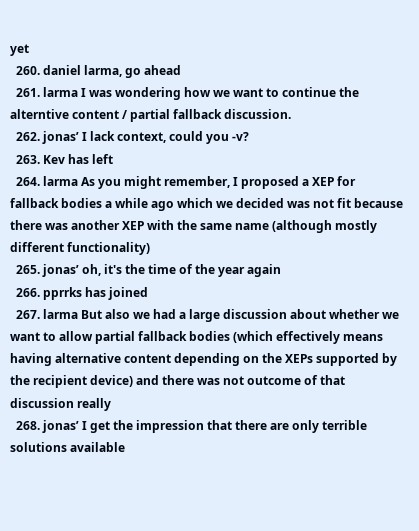yet
  260. daniel larma, go ahead
  261. larma I was wondering how we want to continue the alterntive content / partial fallback discussion.
  262. jonas’ I lack context, could you -v?
  263. Kev has left
  264. larma As you might remember, I proposed a XEP for fallback bodies a while ago which we decided was not fit because there was another XEP with the same name (although mostly different functionality)
  265. jonas’ oh, it's the time of the year again
  266. pprrks has joined
  267. larma But also we had a large discussion about whether we want to allow partial fallback bodies (which effectively means having alternative content depending on the XEPs supported by the recipient device) and there was not outcome of that discussion really
  268. jonas’ I get the impression that there are only terrible solutions available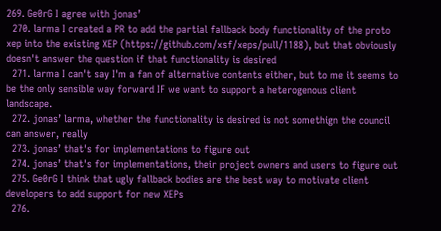269. Ge0rG I agree with jonas’
  270. larma I created a PR to add the partial fallback body functionality of the proto xep into the existing XEP (https://github.com/xsf/xeps/pull/1188), but that obviously doesn't answer the question if that functionality is desired
  271. larma I can't say I'm a fan of alternative contents either, but to me it seems to be the only sensible way forward IF we want to support a heterogenous client landscape.
  272. jonas’ larma, whether the functionality is desired is not somethign the council can answer, really
  273. jonas’ that's for implementations to figure out
  274. jonas’ that's for implementations, their project owners and users to figure out
  275. Ge0rG I think that ugly fallback bodies are the best way to motivate client developers to add support for new XEPs
  276.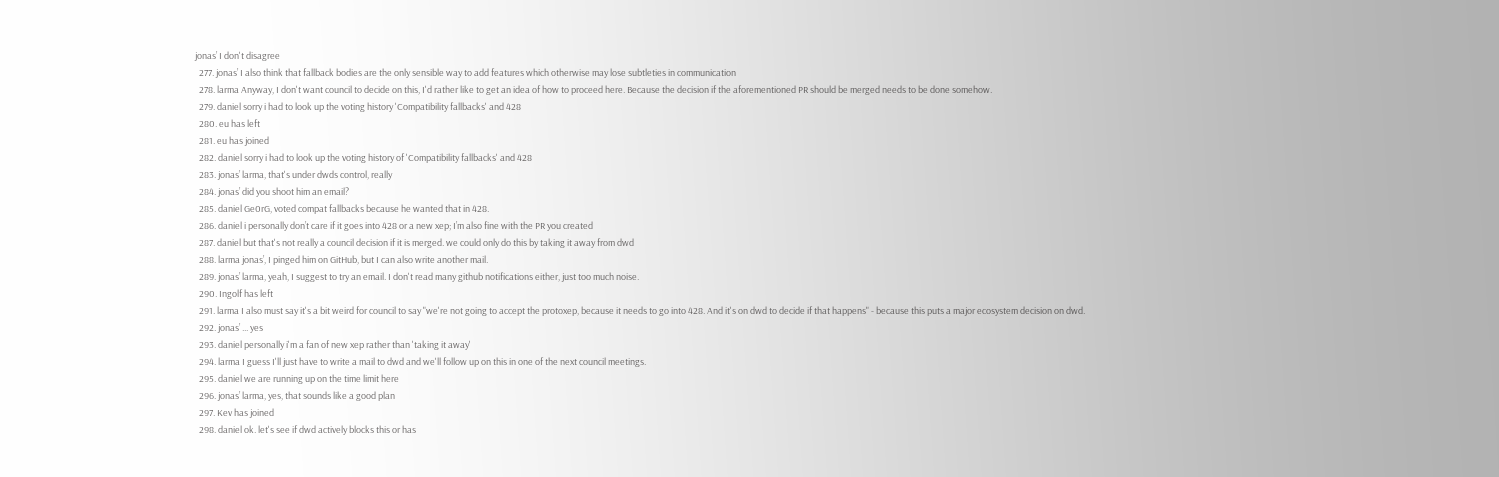jonas’ I don't disagree
  277. jonas’ I also think that fallback bodies are the only sensible way to add features which otherwise may lose subtleties in communication
  278. larma Anyway, I don't want council to decide on this, I'd rather like to get an idea of how to proceed here. Because the decision if the aforementioned PR should be merged needs to be done somehow.
  279. daniel sorry i had to look up the voting history 'Compatibility fallbacks' and 428
  280. eu has left
  281. eu has joined
  282. daniel sorry i had to look up the voting history of 'Compatibility fallbacks' and 428
  283. jonas’ larma, that's under dwds control, really
  284. jonas’ did you shoot him an email?
  285. daniel Ge0rG, voted compat fallbacks because he wanted that in 428.
  286. daniel i personally don’t care if it goes into 428 or a new xep; I’m also fine with the PR you created
  287. daniel but that's not really a council decision if it is merged. we could only do this by taking it away from dwd
  288. larma jonas’, I pinged him on GitHub, but I can also write another mail.
  289. jonas’ larma, yeah, I suggest to try an email. I don't read many github notifications either, just too much noise.
  290. Ingolf has left
  291. larma I also must say it's a bit weird for council to say "we're not going to accept the protoxep, because it needs to go into 428. And it's on dwd to decide if that happens" - because this puts a major ecosystem decision on dwd.
  292. jonas’ ... yes
  293. daniel personally i'm a fan of new xep rather than 'taking it away'
  294. larma I guess I'll just have to write a mail to dwd and we'll follow up on this in one of the next council meetings.
  295. daniel we are running up on the time limit here
  296. jonas’ larma, yes, that sounds like a good plan
  297. Kev has joined
  298. daniel ok. let's see if dwd actively blocks this or has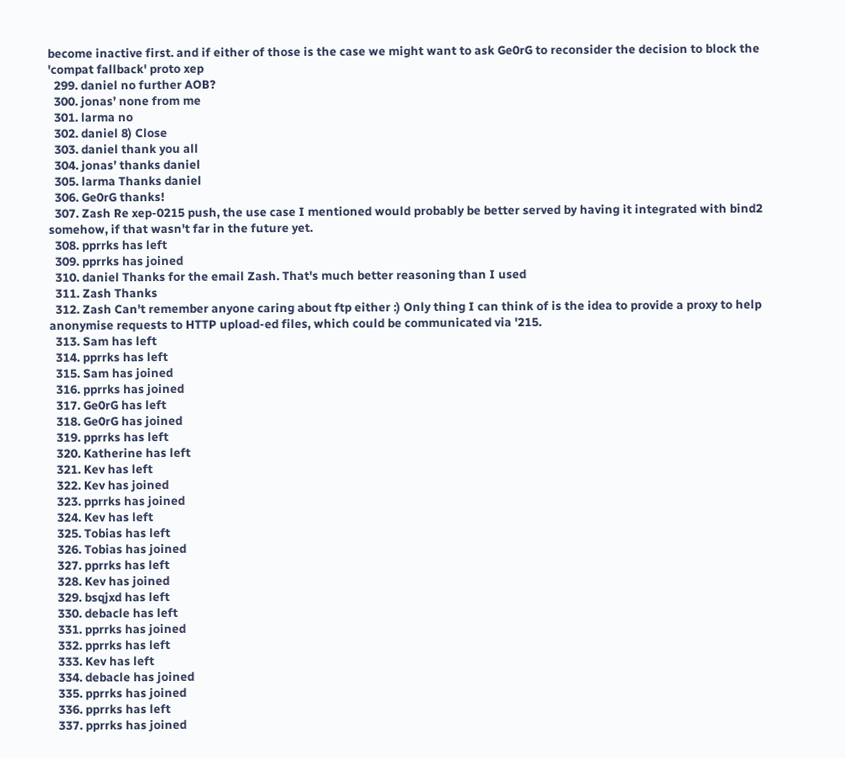become inactive first. and if either of those is the case we might want to ask Ge0rG to reconsider the decision to block the 'compat fallback' proto xep
  299. daniel no further AOB?
  300. jonas’ none from me
  301. larma no
  302. daniel 8) Close
  303. daniel thank you all
  304. jonas’ thanks daniel
  305. larma Thanks daniel
  306. Ge0rG thanks!
  307. Zash Re xep-0215 push, the use case I mentioned would probably be better served by having it integrated with bind2 somehow, if that wasn't far in the future yet.
  308. pprrks has left
  309. pprrks has joined
  310. daniel Thanks for the email Zash. That's much better reasoning than I used
  311. Zash Thanks
  312. Zash Can't remember anyone caring about ftp either :) Only thing I can think of is the idea to provide a proxy to help anonymise requests to HTTP upload-ed files, which could be communicated via '215.
  313. Sam has left
  314. pprrks has left
  315. Sam has joined
  316. pprrks has joined
  317. Ge0rG has left
  318. Ge0rG has joined
  319. pprrks has left
  320. Katherine has left
  321. Kev has left
  322. Kev has joined
  323. pprrks has joined
  324. Kev has left
  325. Tobias has left
  326. Tobias has joined
  327. pprrks has left
  328. Kev has joined
  329. bsqjxd has left
  330. debacle has left
  331. pprrks has joined
  332. pprrks has left
  333. Kev has left
  334. debacle has joined
  335. pprrks has joined
  336. pprrks has left
  337. pprrks has joined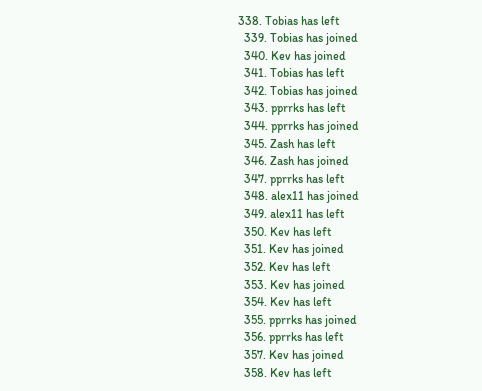338. Tobias has left
  339. Tobias has joined
  340. Kev has joined
  341. Tobias has left
  342. Tobias has joined
  343. pprrks has left
  344. pprrks has joined
  345. Zash has left
  346. Zash has joined
  347. pprrks has left
  348. alex11 has joined
  349. alex11 has left
  350. Kev has left
  351. Kev has joined
  352. Kev has left
  353. Kev has joined
  354. Kev has left
  355. pprrks has joined
  356. pprrks has left
  357. Kev has joined
  358. Kev has left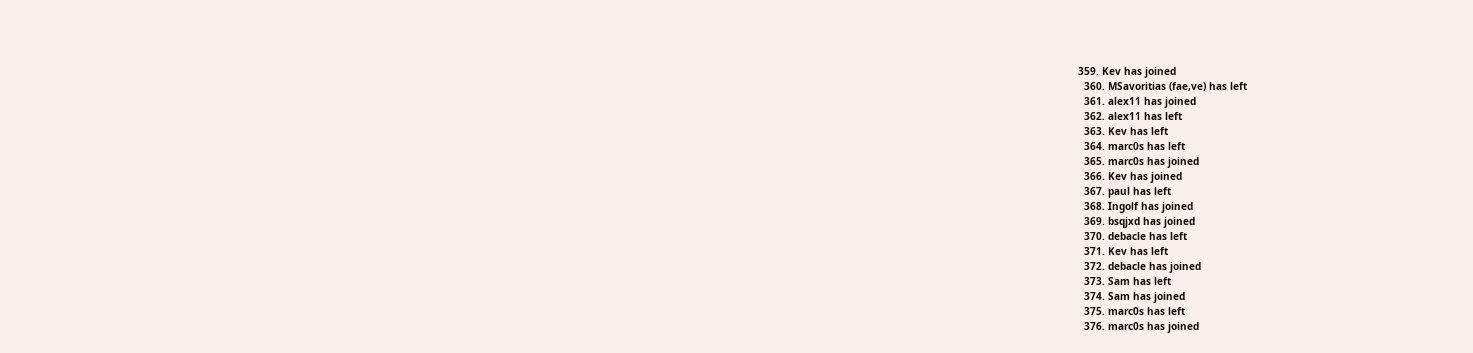359. Kev has joined
  360. MSavoritias (fae,ve) has left
  361. alex11 has joined
  362. alex11 has left
  363. Kev has left
  364. marc0s has left
  365. marc0s has joined
  366. Kev has joined
  367. paul has left
  368. Ingolf has joined
  369. bsqjxd has joined
  370. debacle has left
  371. Kev has left
  372. debacle has joined
  373. Sam has left
  374. Sam has joined
  375. marc0s has left
  376. marc0s has joined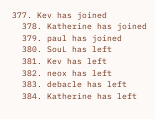377. Kev has joined
  378. Katherine has joined
  379. paul has joined
  380. SouL has left
  381. Kev has left
  382. neox has left
  383. debacle has left
  384. Katherine has left